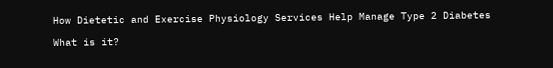How Dietetic and Exercise Physiology Services Help Manage Type 2 Diabetes

What is it?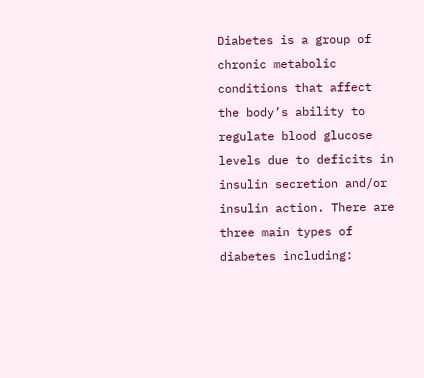Diabetes is a group of chronic metabolic conditions that affect the body’s ability to regulate blood glucose levels due to deficits in insulin secretion and/or insulin action. There are three main types of diabetes including: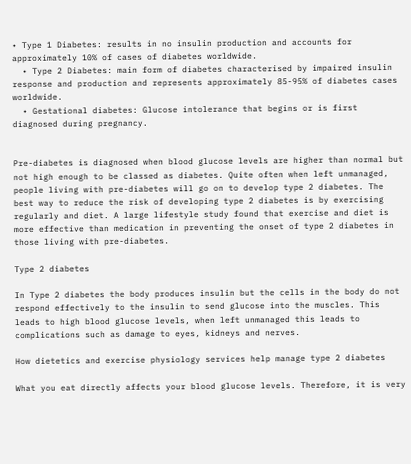• Type 1 Diabetes: results in no insulin production and accounts for approximately 10% of cases of diabetes worldwide.
  • Type 2 Diabetes: main form of diabetes characterised by impaired insulin response and production and represents approximately 85-95% of diabetes cases worldwide.
  • Gestational diabetes: Glucose intolerance that begins or is first diagnosed during pregnancy.


Pre-diabetes is diagnosed when blood glucose levels are higher than normal but not high enough to be classed as diabetes. Quite often when left unmanaged, people living with pre-diabetes will go on to develop type 2 diabetes. The best way to reduce the risk of developing type 2 diabetes is by exercising regularly and diet. A large lifestyle study found that exercise and diet is more effective than medication in preventing the onset of type 2 diabetes in those living with pre-diabetes.

Type 2 diabetes

In Type 2 diabetes the body produces insulin but the cells in the body do not respond effectively to the insulin to send glucose into the muscles. This leads to high blood glucose levels, when left unmanaged this leads to complications such as damage to eyes, kidneys and nerves.

How dietetics and exercise physiology services help manage type 2 diabetes

What you eat directly affects your blood glucose levels. Therefore, it is very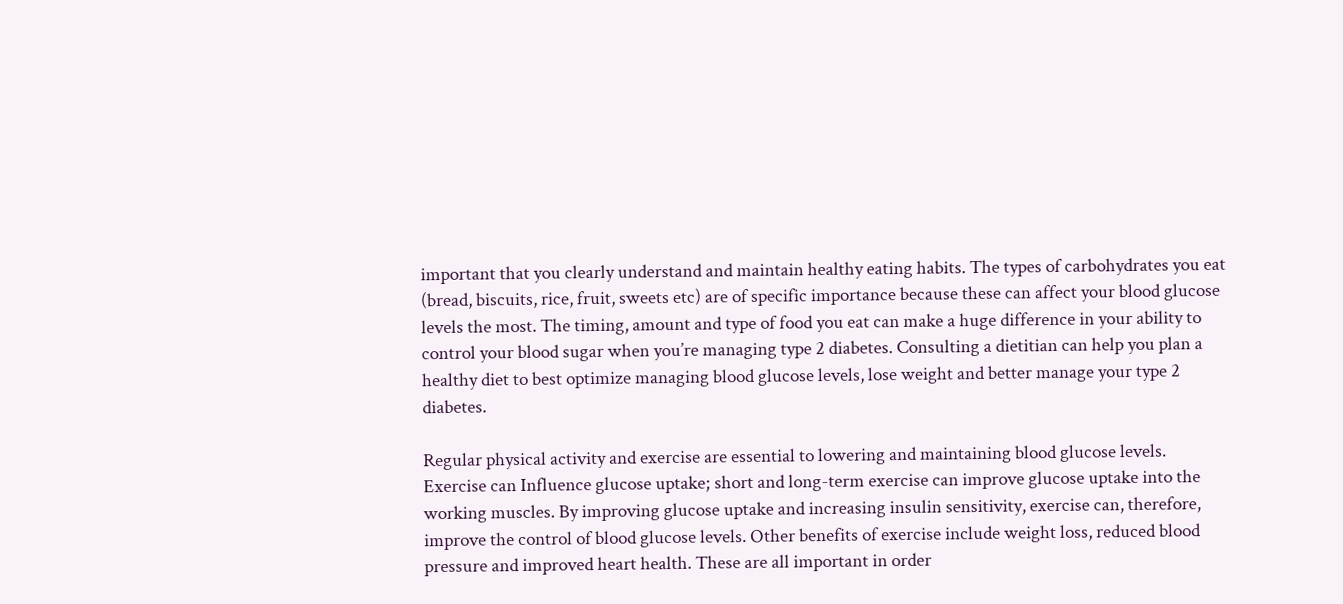important that you clearly understand and maintain healthy eating habits. The types of carbohydrates you eat (bread, biscuits, rice, fruit, sweets etc) are of specific importance because these can affect your blood glucose levels the most. The timing, amount and type of food you eat can make a huge difference in your ability to control your blood sugar when you’re managing type 2 diabetes. Consulting a dietitian can help you plan a healthy diet to best optimize managing blood glucose levels, lose weight and better manage your type 2 diabetes.

Regular physical activity and exercise are essential to lowering and maintaining blood glucose levels. Exercise can Influence glucose uptake; short and long-term exercise can improve glucose uptake into the working muscles. By improving glucose uptake and increasing insulin sensitivity, exercise can, therefore, improve the control of blood glucose levels. Other benefits of exercise include weight loss, reduced blood pressure and improved heart health. These are all important in order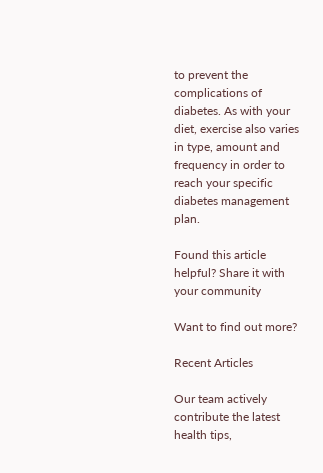to prevent the complications of diabetes. As with your diet, exercise also varies in type, amount and frequency in order to reach your specific diabetes management plan.

Found this article helpful? Share it with your community

Want to find out more?

Recent Articles

Our team actively contribute the latest health tips,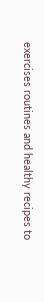exercises routines and healthy recipes to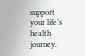support your life’s health journey.